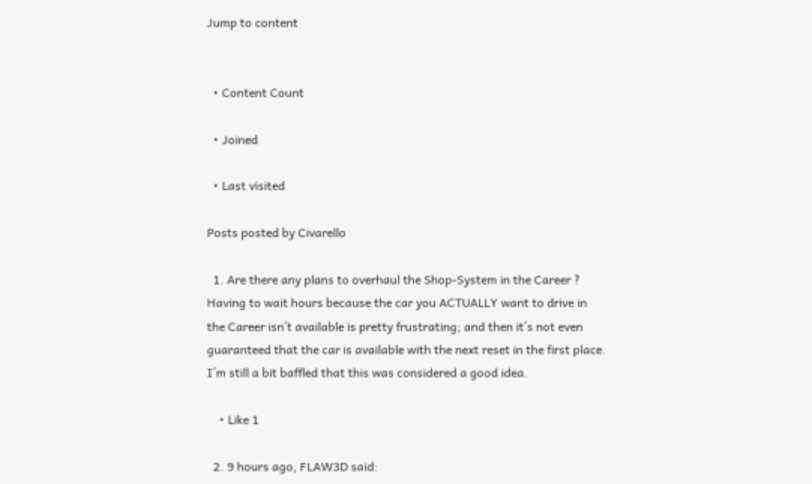Jump to content


  • Content Count

  • Joined

  • Last visited

Posts posted by Civarello

  1. Are there any plans to overhaul the Shop-System in the Career ? Having to wait hours because the car you ACTUALLY want to drive in the Career isn´t available is pretty frustrating; and then it´s not even guaranteed that the car is available with the next reset in the first place. I´m still a bit baffled that this was considered a good idea.

    • Like 1

  2. 9 hours ago, FLAW3D said: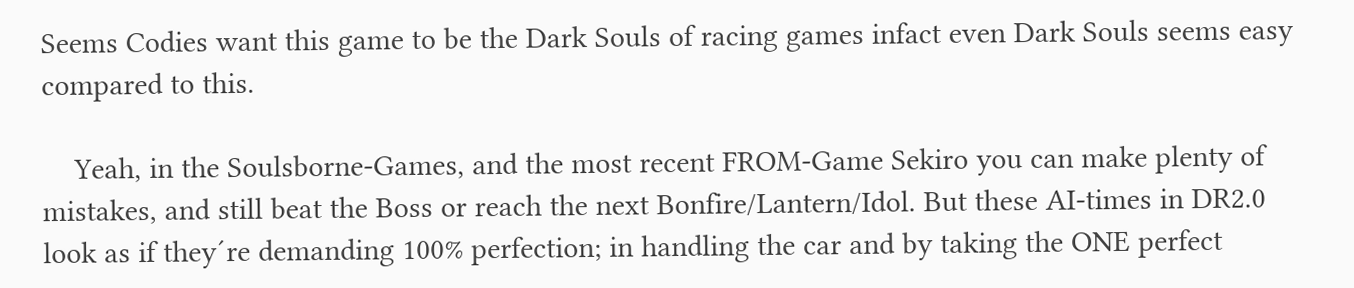Seems Codies want this game to be the Dark Souls of racing games infact even Dark Souls seems easy compared to this.

    Yeah, in the Soulsborne-Games, and the most recent FROM-Game Sekiro you can make plenty of mistakes, and still beat the Boss or reach the next Bonfire/Lantern/Idol. But these AI-times in DR2.0 look as if they´re demanding 100% perfection; in handling the car and by taking the ONE perfect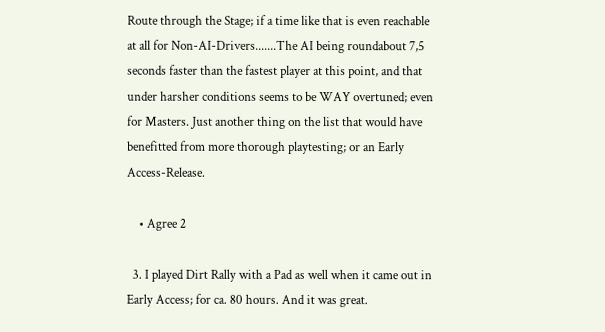Route through the Stage; if a time like that is even reachable at all for Non-AI-Drivers.......The AI being roundabout 7,5 seconds faster than the fastest player at this point, and that under harsher conditions seems to be WAY overtuned; even for Masters. Just another thing on the list that would have benefitted from more thorough playtesting; or an Early Access-Release.

    • Agree 2

  3. I played Dirt Rally with a Pad as well when it came out in Early Access; for ca. 80 hours. And it was great.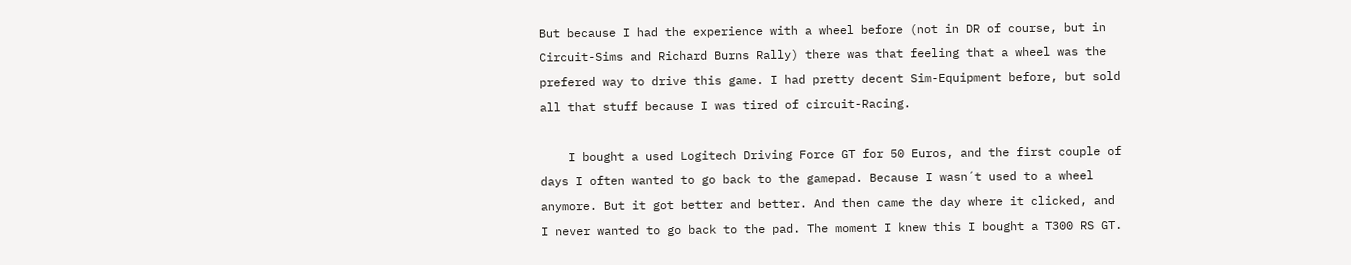But because I had the experience with a wheel before (not in DR of course, but in Circuit-Sims and Richard Burns Rally) there was that feeling that a wheel was the prefered way to drive this game. I had pretty decent Sim-Equipment before, but sold all that stuff because I was tired of circuit-Racing.

    I bought a used Logitech Driving Force GT for 50 Euros, and the first couple of days I often wanted to go back to the gamepad. Because I wasn´t used to a wheel anymore. But it got better and better. And then came the day where it clicked, and  I never wanted to go back to the pad. The moment I knew this I bought a T300 RS GT.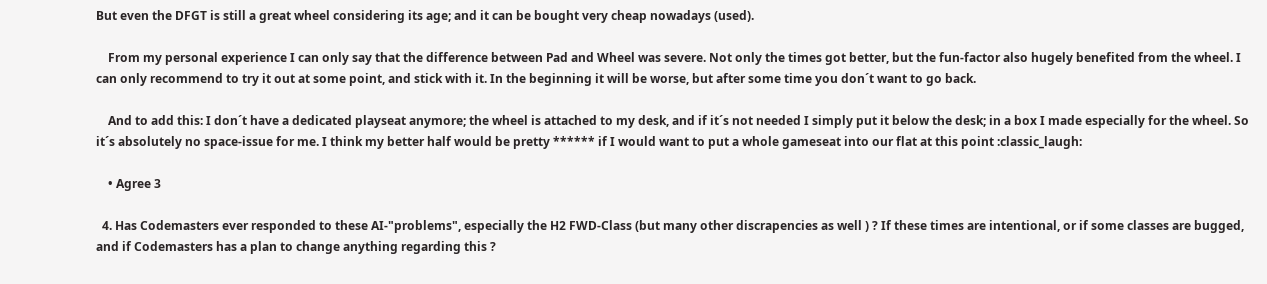But even the DFGT is still a great wheel considering its age; and it can be bought very cheap nowadays (used).

    From my personal experience I can only say that the difference between Pad and Wheel was severe. Not only the times got better, but the fun-factor also hugely benefited from the wheel. I can only recommend to try it out at some point, and stick with it. In the beginning it will be worse, but after some time you don´t want to go back.

    And to add this: I don´t have a dedicated playseat anymore; the wheel is attached to my desk, and if it´s not needed I simply put it below the desk; in a box I made especially for the wheel. So it´s absolutely no space-issue for me. I think my better half would be pretty ****** if I would want to put a whole gameseat into our flat at this point :classic_laugh:

    • Agree 3

  4. Has Codemasters ever responded to these AI-"problems", especially the H2 FWD-Class (but many other discrapencies as well ) ? If these times are intentional, or if some classes are bugged, and if Codemasters has a plan to change anything regarding this ?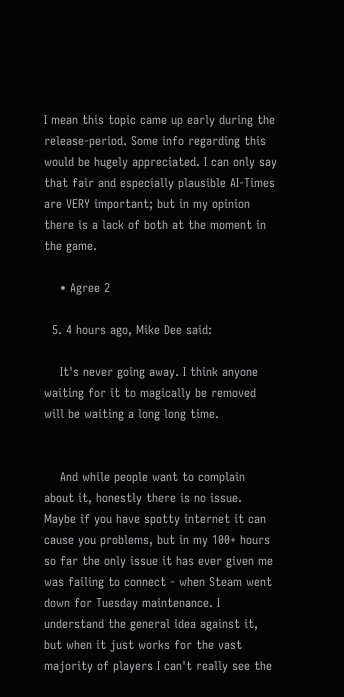I mean this topic came up early during the release-period. Some info regarding this would be hugely appreciated. I can only say that fair and especially plausible AI-Times are VERY important; but in my opinion there is a lack of both at the moment in the game.

    • Agree 2

  5. 4 hours ago, Mike Dee said:

    It's never going away. I think anyone waiting for it to magically be removed will be waiting a long long time.


    And while people want to complain about it, honestly there is no issue. Maybe if you have spotty internet it can cause you problems, but in my 100+ hours so far the only issue it has ever given me was failing to connect - when Steam went down for Tuesday maintenance. I understand the general idea against it, but when it just works for the vast majority of players I can't really see the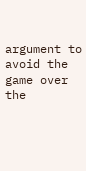argument to avoid the game over the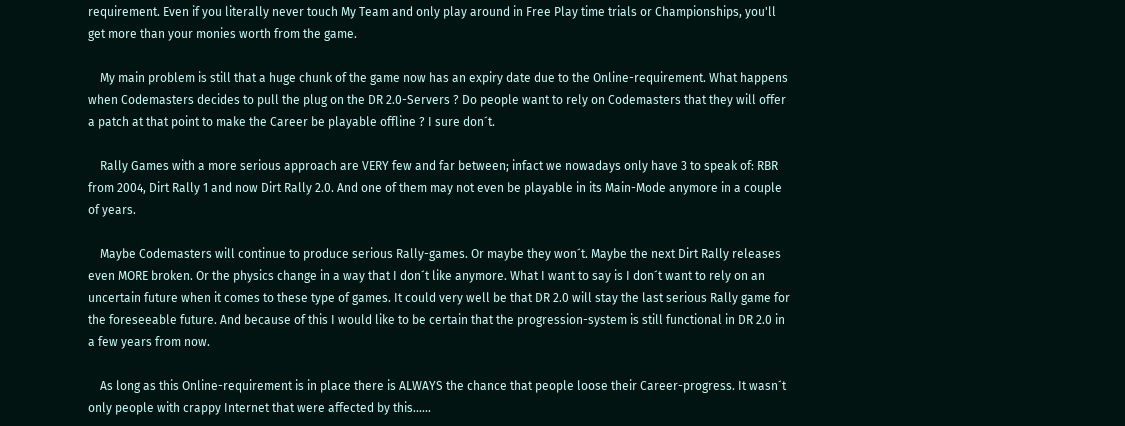requirement. Even if you literally never touch My Team and only play around in Free Play time trials or Championships, you'll get more than your monies worth from the game.

    My main problem is still that a huge chunk of the game now has an expiry date due to the Online-requirement. What happens when Codemasters decides to pull the plug on the DR 2.0-Servers ? Do people want to rely on Codemasters that they will offer a patch at that point to make the Career be playable offline ? I sure don´t.

    Rally Games with a more serious approach are VERY few and far between; infact we nowadays only have 3 to speak of: RBR from 2004, Dirt Rally 1 and now Dirt Rally 2.0. And one of them may not even be playable in its Main-Mode anymore in a couple of years.

    Maybe Codemasters will continue to produce serious Rally-games. Or maybe they won´t. Maybe the next Dirt Rally releases even MORE broken. Or the physics change in a way that I don´t like anymore. What I want to say is I don´t want to rely on an uncertain future when it comes to these type of games. It could very well be that DR 2.0 will stay the last serious Rally game for the foreseeable future. And because of this I would like to be certain that the progression-system is still functional in DR 2.0 in a few years from now.

    As long as this Online-requirement is in place there is ALWAYS the chance that people loose their Career-progress. It wasn´t only people with crappy Internet that were affected by this......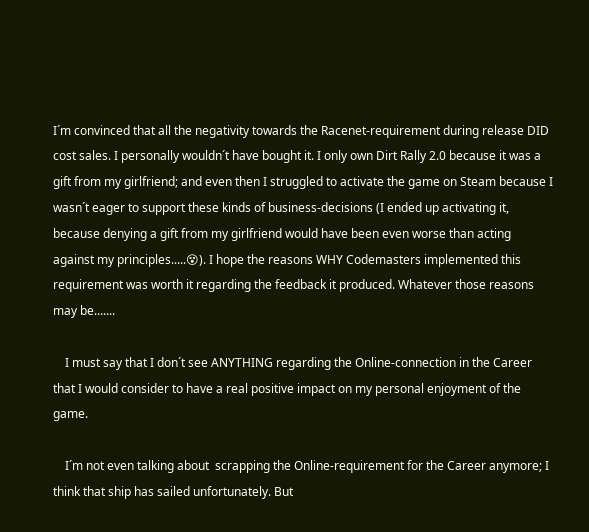I´m convinced that all the negativity towards the Racenet-requirement during release DID cost sales. I personally wouldn´t have bought it. I only own Dirt Rally 2.0 because it was a gift from my girlfriend; and even then I struggled to activate the game on Steam because I      wasn´t eager to support these kinds of business-decisions (I ended up activating it, because denying a gift from my girlfriend would have been even worse than acting against my principles.....😵). I hope the reasons WHY Codemasters implemented this requirement was worth it regarding the feedback it produced. Whatever those reasons may be.......

    I must say that I don´t see ANYTHING regarding the Online-connection in the Career that I would consider to have a real positive impact on my personal enjoyment of the game.

    I´m not even talking about  scrapping the Online-requirement for the Career anymore; I think that ship has sailed unfortunately. But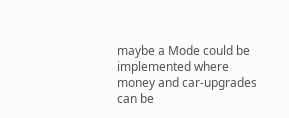maybe a Mode could be implemented where money and car-upgrades can be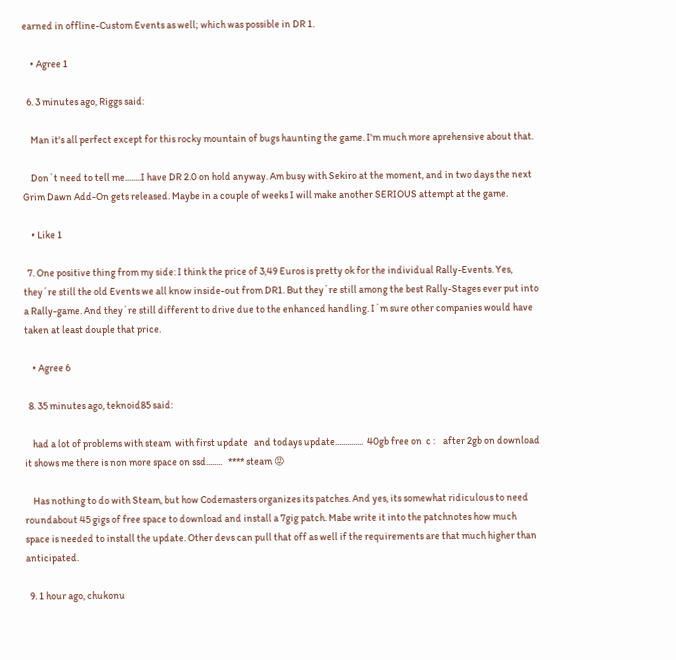earned in offline-Custom Events as well; which was possible in DR 1.

    • Agree 1

  6. 3 minutes ago, Riggs said:

    Man it's all perfect except for this rocky mountain of bugs haunting the game. I'm much more aprehensive about that.

    Don´t need to tell me........I have DR 2.0 on hold anyway. Am busy with Sekiro at the moment, and in two days the next Grim Dawn Add-On gets released. Maybe in a couple of weeks I will make another SERIOUS attempt at the game.

    • Like 1

  7. One positive thing from my side: I think the price of 3,49 Euros is pretty ok for the individual Rally-Events. Yes, they´re still the old Events we all know inside-out from DR1. But they´re still among the best Rally-Stages ever put into a Rally-game. And they´re still different to drive due to the enhanced handling. I´m sure other companies would have taken at least douple that price.

    • Agree 6

  8. 35 minutes ago, teknoid85 said:

    had a lot of problems with steam  with first update   and todays update..............  40gb free on  c :    after 2gb on download  it shows me there is non more space on ssd........   **** steam 😡

    Has nothing to do with Steam, but how Codemasters organizes its patches. And yes, its somewhat ridiculous to need roundabout 45 gigs of free space to download and install a 7gig patch. Mabe write it into the patchnotes how much space is needed to install the update. Other devs can pull that off as well if the requirements are that much higher than anticipated.

  9. 1 hour ago, chukonu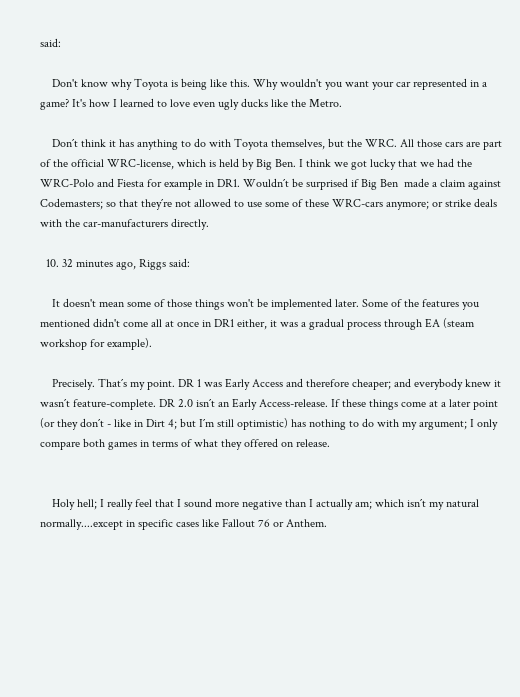said:

    Don't know why Toyota is being like this. Why wouldn't you want your car represented in a game? It's how I learned to love even ugly ducks like the Metro.

    Don´t think it has anything to do with Toyota themselves, but the WRC. All those cars are part of the official WRC-license, which is held by Big Ben. I think we got lucky that we had the WRC-Polo and Fiesta for example in DR1. Wouldn´t be surprised if Big Ben  made a claim against Codemasters; so that they´re not allowed to use some of these WRC-cars anymore; or strike deals with the car-manufacturers directly.

  10. 32 minutes ago, Riggs said:

    It doesn't mean some of those things won't be implemented later. Some of the features you mentioned didn't come all at once in DR1 either, it was a gradual process through EA (steam workshop for example).

    Precisely. That´s my point. DR 1 was Early Access and therefore cheaper; and everybody knew it wasn´t feature-complete. DR 2.0 isn´t an Early Access-release. If these things come at a later point (or they don´t - like in Dirt 4; but I´m still optimistic) has nothing to do with my argument; I only compare both games in terms of what they offered on release.


    Holy hell; I really feel that I sound more negative than I actually am; which isn´t my natural normally....except in specific cases like Fallout 76 or Anthem.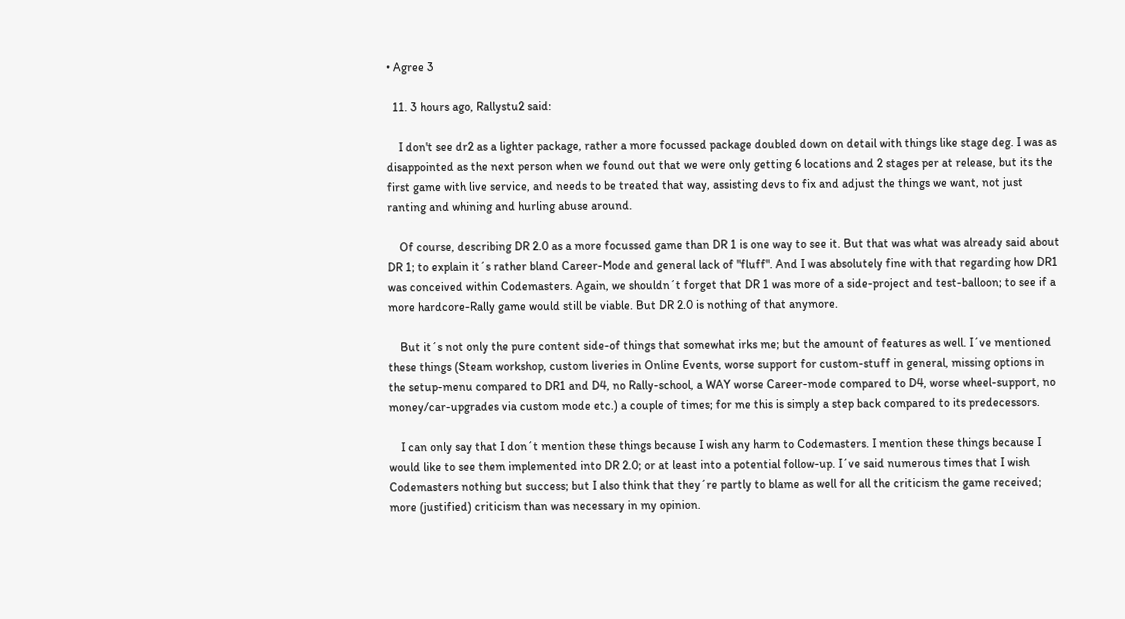• Agree 3

  11. 3 hours ago, Rallystu2 said:

    I don't see dr2 as a lighter package, rather a more focussed package doubled down on detail with things like stage deg. I was as disappointed as the next person when we found out that we were only getting 6 locations and 2 stages per at release, but its the first game with live service, and needs to be treated that way, assisting devs to fix and adjust the things we want, not just ranting and whining and hurling abuse around.

    Of course, describing DR 2.0 as a more focussed game than DR 1 is one way to see it. But that was what was already said about DR 1; to explain it´s rather bland Career-Mode and general lack of "fluff". And I was absolutely fine with that regarding how DR1 was conceived within Codemasters. Again, we shouldn´t forget that DR 1 was more of a side-project and test-balloon; to see if a more hardcore-Rally game would still be viable. But DR 2.0 is nothing of that anymore.

    But it´s not only the pure content side-of things that somewhat irks me; but the amount of features as well. I´ve mentioned these things (Steam workshop, custom liveries in Online Events, worse support for custom-stuff in general, missing options in the setup-menu compared to DR1 and D4, no Rally-school, a WAY worse Career-mode compared to D4, worse wheel-support, no money/car-upgrades via custom mode etc.) a couple of times; for me this is simply a step back compared to its predecessors.

    I can only say that I don´t mention these things because I wish any harm to Codemasters. I mention these things because I would like to see them implemented into DR 2.0; or at least into a potential follow-up. I´ve said numerous times that I wish Codemasters nothing but success; but I also think that they´re partly to blame as well for all the criticism the game received; more (justified) criticism than was necessary in my opinion.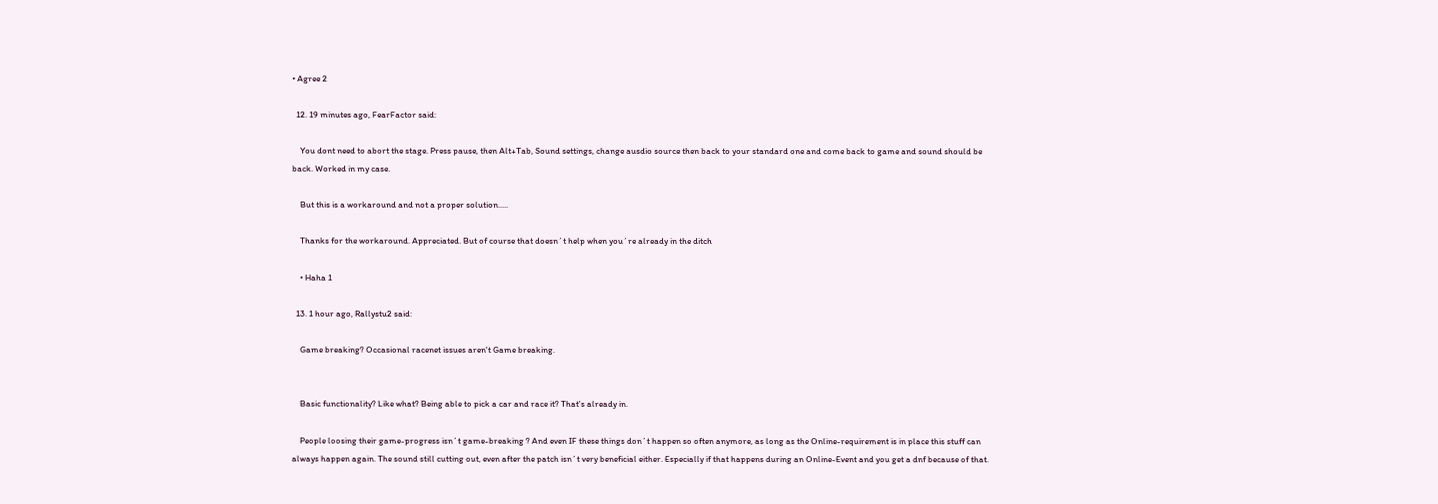• Agree 2

  12. 19 minutes ago, FearFactor said:

    You dont need to abort the stage. Press pause, then Alt+Tab, Sound settings, change ausdio source then back to your standard one and come back to game and sound should be back. Worked in my case.

    But this is a workaround and not a proper solution.....

    Thanks for the workaround. Appreciated. But of course that doesn´t help when you´re already in the ditch

    • Haha 1

  13. 1 hour ago, Rallystu2 said:

    Game breaking? Occasional racenet issues aren't Game breaking.


    Basic functionality? Like what? Being able to pick a car and race it? That's already in.

    People loosing their game-progress isn´t game-breaking ? And even IF these things don´t happen so often anymore, as long as the Online-requirement is in place this stuff can always happen again. The sound still cutting out, even after the patch isn´t very beneficial either. Especially if that happens during an Online-Event and you get a dnf because of that.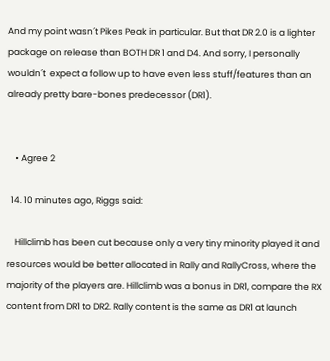And my point wasn´t Pikes Peak in particular. But that DR 2.0 is a lighter package on release than BOTH DR 1 and D4. And sorry, I personally wouldn´t  expect a follow up to have even less stuff/features than an already pretty bare-bones predecessor (DR1).


    • Agree 2

  14. 10 minutes ago, Riggs said:

    Hillclimb has been cut because only a very tiny minority played it and resources would be better allocated in Rally and RallyCross, where the majority of the players are. Hillclimb was a bonus in DR1, compare the RX content from DR1 to DR2. Rally content is the same as DR1 at launch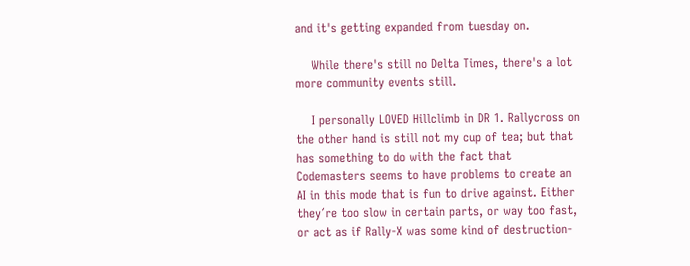and it's getting expanded from tuesday on.

    While there's still no Delta Times, there's a lot more community events still.

    I personally LOVED Hillclimb in DR 1. Rallycross on the other hand is still not my cup of tea; but that has something to do with the fact that Codemasters seems to have problems to create an AI in this mode that is fun to drive against. Either they´re too slow in certain parts, or way too fast, or act as if Rally-X was some kind of destruction-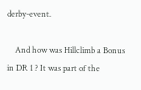derby-event.

    And how was Hillclimb a Bonus in DR 1 ? It was part of the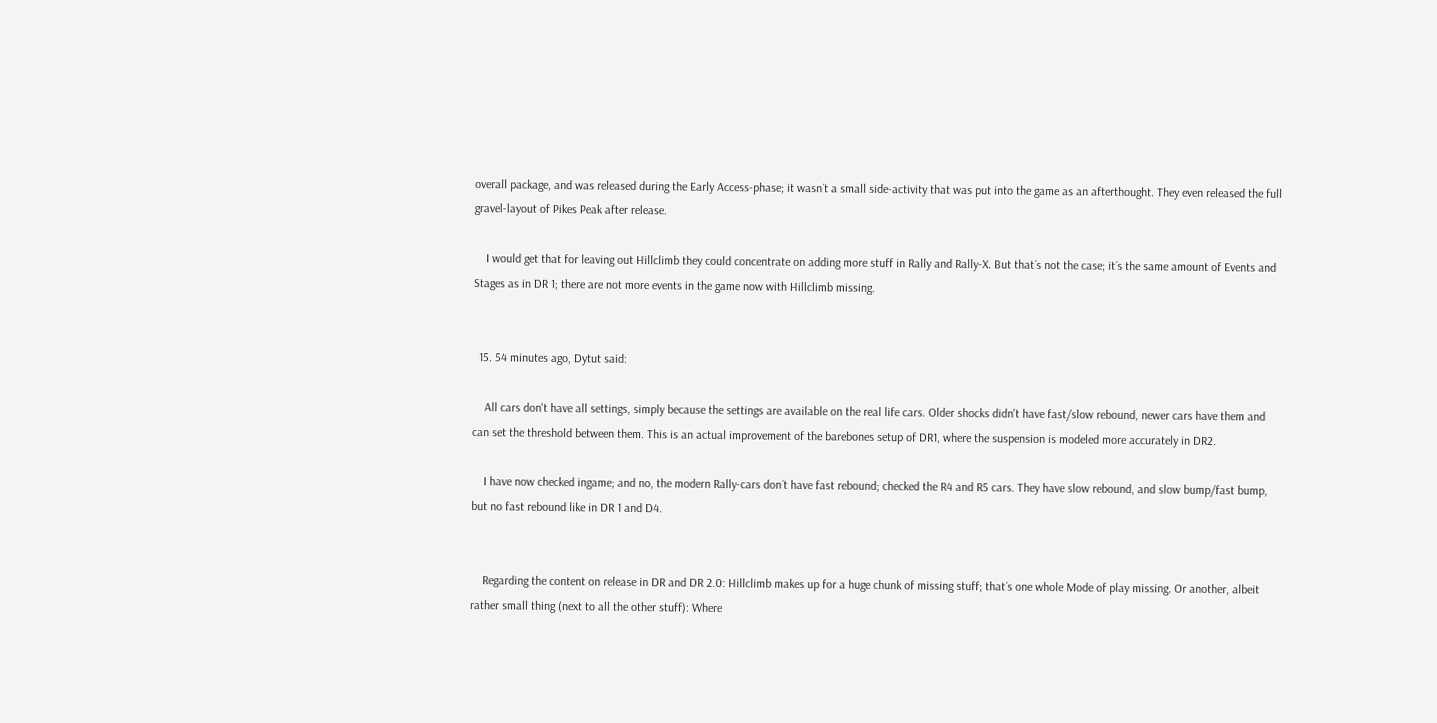overall package, and was released during the Early Access-phase; it wasn´t a small side-activity that was put into the game as an afterthought. They even released the full gravel-layout of Pikes Peak after release.

    I would get that for leaving out Hillclimb they could concentrate on adding more stuff in Rally and Rally-X. But that´s not the case; it´s the same amount of Events and Stages as in DR 1; there are not more events in the game now with Hillclimb missing.


  15. 54 minutes ago, Dytut said:

    All cars don't have all settings, simply because the settings are available on the real life cars. Older shocks didn't have fast/slow rebound, newer cars have them and can set the threshold between them. This is an actual improvement of the barebones setup of DR1, where the suspension is modeled more accurately in DR2.

    I have now checked ingame; and no, the modern Rally-cars don´t have fast rebound; checked the R4 and R5 cars. They have slow rebound, and slow bump/fast bump, but no fast rebound like in DR 1 and D4.


    Regarding the content on release in DR and DR 2.0: Hillclimb makes up for a huge chunk of missing stuff; that´s one whole Mode of play missing. Or another, albeit rather small thing (next to all the other stuff): Where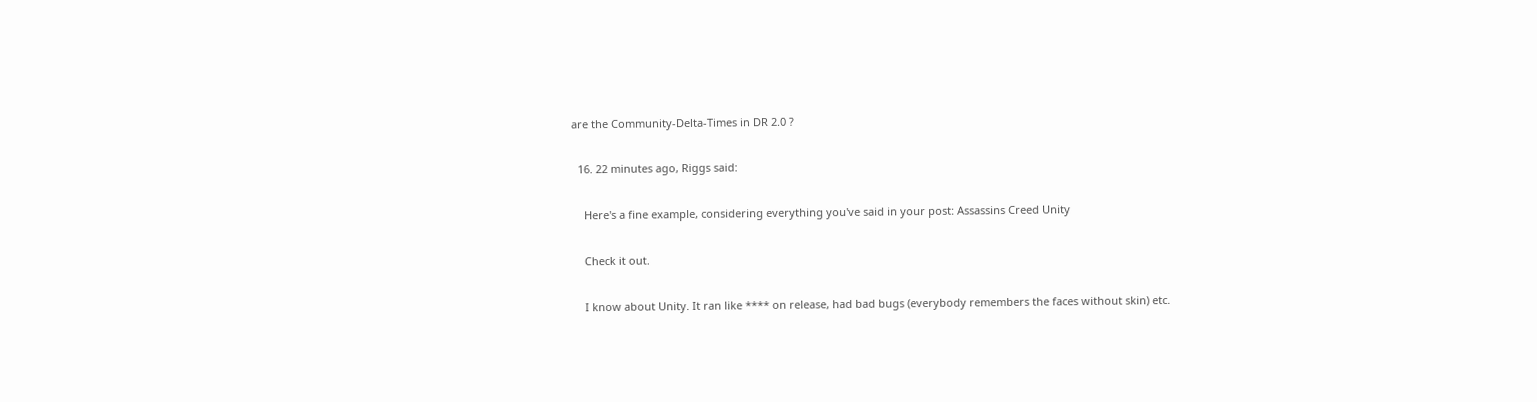are the Community-Delta-Times in DR 2.0 ?

  16. 22 minutes ago, Riggs said:

    Here's a fine example, considering everything you've said in your post: Assassins Creed Unity

    Check it out.

    I know about Unity. It ran like **** on release, had bad bugs (everybody remembers the faces without skin) etc.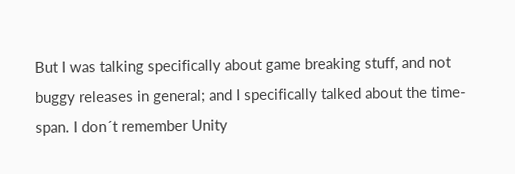But I was talking specifically about game breaking stuff, and not buggy releases in general; and I specifically talked about the time-span. I don´t remember Unity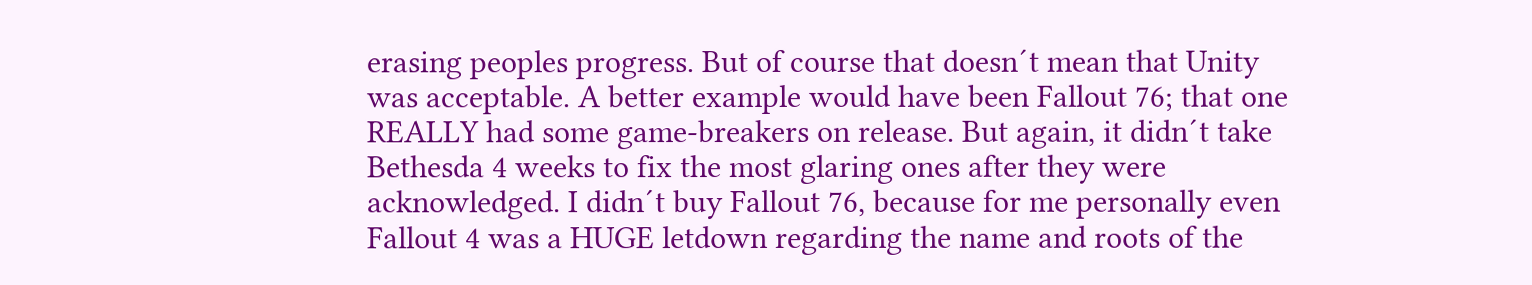erasing peoples progress. But of course that doesn´t mean that Unity was acceptable. A better example would have been Fallout 76; that one REALLY had some game-breakers on release. But again, it didn´t take Bethesda 4 weeks to fix the most glaring ones after they were acknowledged. I didn´t buy Fallout 76, because for me personally even Fallout 4 was a HUGE letdown regarding the name and roots of the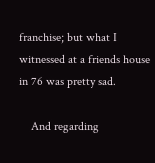franchise; but what I witnessed at a friends house in 76 was pretty sad.

    And regarding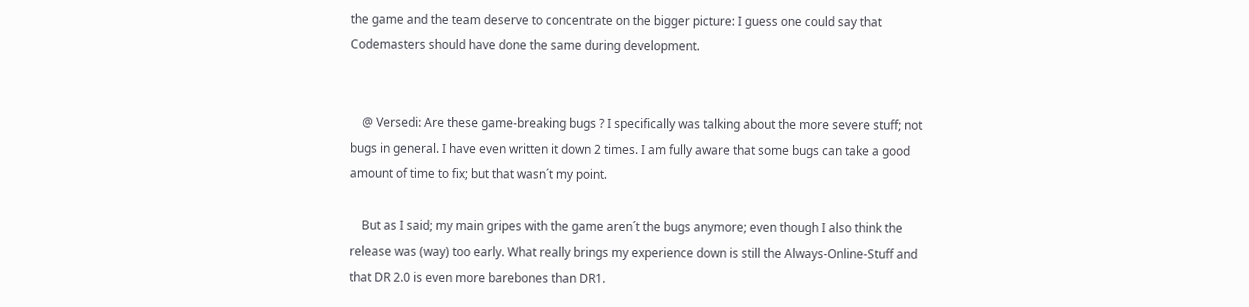the game and the team deserve to concentrate on the bigger picture: I guess one could say that Codemasters should have done the same during development.


    @ Versedi: Are these game-breaking bugs ? I specifically was talking about the more severe stuff; not bugs in general. I have even written it down 2 times. I am fully aware that some bugs can take a good amount of time to fix; but that wasn´t my point.

    But as I said; my main gripes with the game aren´t the bugs anymore; even though I also think the release was (way) too early. What really brings my experience down is still the Always-Online-Stuff and that DR 2.0 is even more barebones than DR1.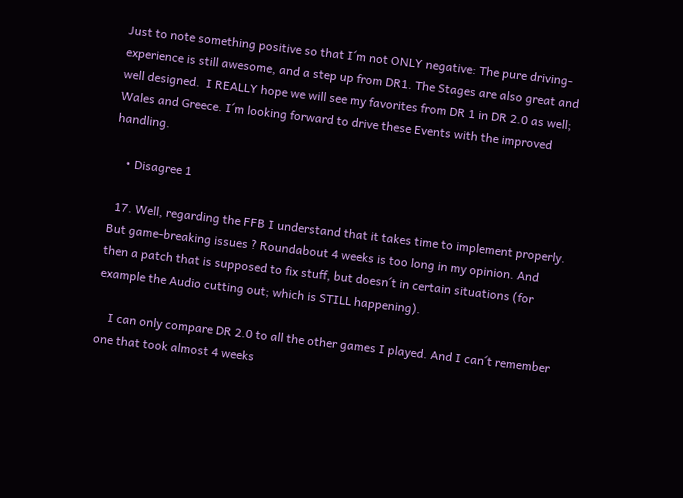Just to note something positive so that I´m not ONLY negative: The pure driving-experience is still awesome, and a step up from DR1. The Stages are also great and  well designed.  I REALLY hope we will see my favorites from DR 1 in DR 2.0 as well; Wales and Greece. I´m looking forward to drive these Events with the improved handling.

    • Disagree 1

  17. Well, regarding the FFB I understand that it takes time to implement properly. But game-breaking issues ? Roundabout 4 weeks is too long in my opinion. And then a patch that is supposed to fix stuff, but doesn´t in certain situations (for example the Audio cutting out; which is STILL happening).

    I can only compare DR 2.0 to all the other games I played. And I can´t remember one that took almost 4 weeks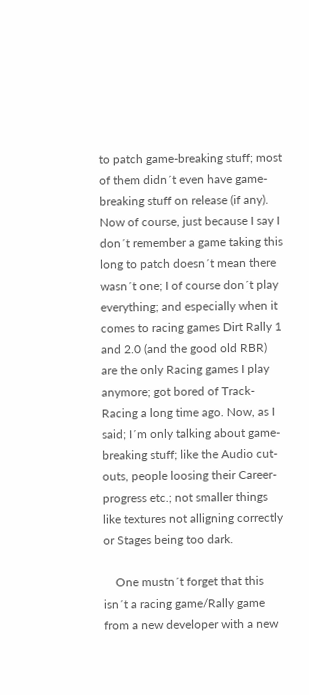to patch game-breaking stuff; most of them didn´t even have game-breaking stuff on release (if any). Now of course, just because I say I don´t remember a game taking this long to patch doesn´t mean there wasn´t one; I of course don´t play everything; and especially when it comes to racing games Dirt Rally 1 and 2.0 (and the good old RBR) are the only Racing games I play anymore; got bored of Track-Racing a long time ago. Now, as I said; I´m only talking about game-breaking stuff; like the Audio cut-outs, people loosing their Career-progress etc.; not smaller things like textures not alligning correctly or Stages being too dark.

    One mustn´t forget that this  isn´t a racing game/Rally game from a new developer with a new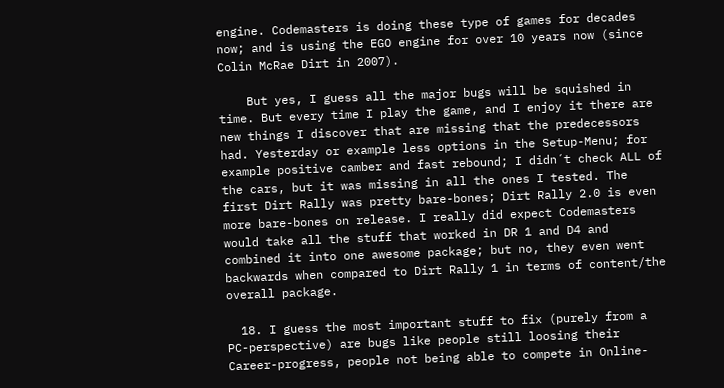engine. Codemasters is doing these type of games for decades now; and is using the EGO engine for over 10 years now (since Colin McRae Dirt in 2007).

    But yes, I guess all the major bugs will be squished in time. But every time I play the game, and I enjoy it there are new things I discover that are missing that the predecessors had. Yesterday or example less options in the Setup-Menu; for example positive camber and fast rebound; I didn´t check ALL of the cars, but it was missing in all the ones I tested. The first Dirt Rally was pretty bare-bones; Dirt Rally 2.0 is even more bare-bones on release. I really did expect Codemasters would take all the stuff that worked in DR 1 and D4 and combined it into one awesome package; but no, they even went backwards when compared to Dirt Rally 1 in terms of content/the overall package.

  18. I guess the most important stuff to fix (purely from a PC-perspective) are bugs like people still loosing their Career-progress, people not being able to compete in Online-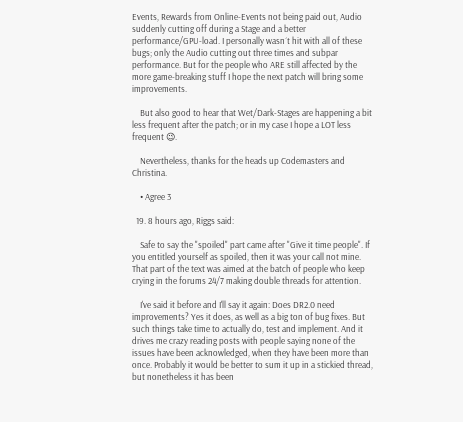Events, Rewards from Online-Events not being paid out, Audio suddenly cutting off during a Stage and a better performance/GPU-load. I personally wasn´t hit with all of these bugs; only the Audio cutting out three times and subpar performance. But for the people who ARE still affected by the more game-breaking stuff I hope the next patch will bring some improvements.

    But also good to hear that Wet/Dark-Stages are happening a bit less frequent after the patch; or in my case I hope a LOT less frequent 😉.

    Nevertheless, thanks for the heads up Codemasters and Christina.

    • Agree 3

  19. 8 hours ago, Riggs said:

    Safe to say the "spoiled" part came after "Give it time people". If you entitled yourself as spoiled, then it was your call not mine. That part of the text was aimed at the batch of people who keep crying in the forums 24/7 making double threads for attention.

    I've said it before and I'll say it again: Does DR2.0 need improvements? Yes it does, as well as a big ton of bug fixes. But such things take time to actually do, test and implement. And it drives me crazy reading posts with people saying none of the issues have been acknowledged, when they have been more than once. Probably it would be better to sum it up in a stickied thread, but nonetheless it has been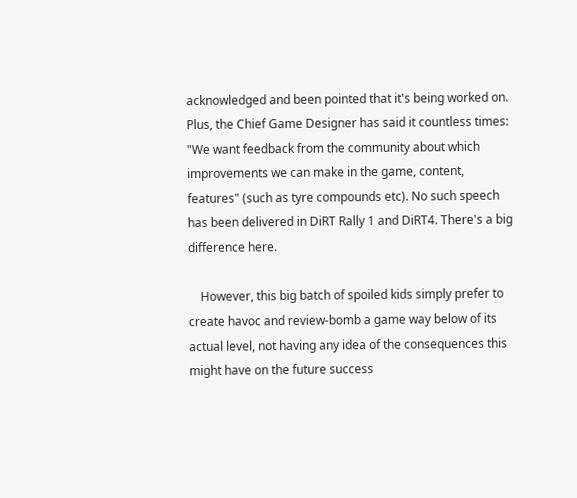acknowledged and been pointed that it's being worked on. Plus, the Chief Game Designer has said it countless times: "We want feedback from the community about which improvements we can make in the game, content, features" (such as tyre compounds etc). No such speech has been delivered in DiRT Rally 1 and DiRT4. There's a big difference here.

    However, this big batch of spoiled kids simply prefer to create havoc and review-bomb a game way below of its actual level, not having any idea of the consequences this might have on the future success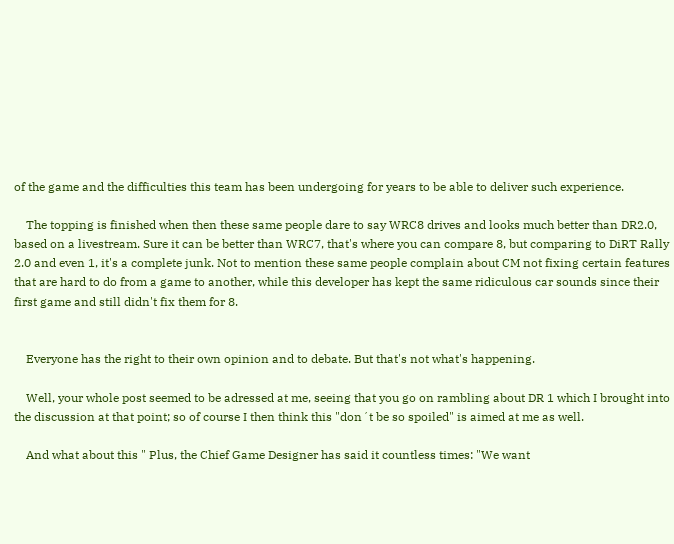of the game and the difficulties this team has been undergoing for years to be able to deliver such experience.

    The topping is finished when then these same people dare to say WRC8 drives and looks much better than DR2.0, based on a livestream. Sure it can be better than WRC7, that's where you can compare 8, but comparing to DiRT Rally 2.0 and even 1, it's a complete junk. Not to mention these same people complain about CM not fixing certain features that are hard to do from a game to another, while this developer has kept the same ridiculous car sounds since their first game and still didn't fix them for 8.


    Everyone has the right to their own opinion and to debate. But that's not what's happening.

    Well, your whole post seemed to be adressed at me, seeing that you go on rambling about DR 1 which I brought into the discussion at that point; so of course I then think this "don´t be so spoiled" is aimed at me as well.

    And what about this " Plus, the Chief Game Designer has said it countless times: "We want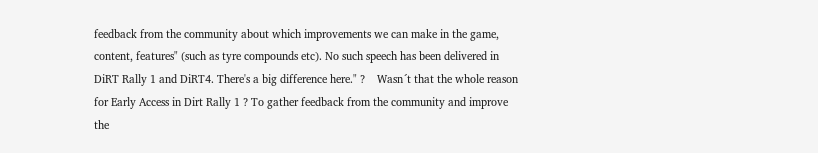feedback from the community about which improvements we can make in the game, content, features" (such as tyre compounds etc). No such speech has been delivered in DiRT Rally 1 and DiRT4. There's a big difference here." ?    Wasn´t that the whole reason for Early Access in Dirt Rally 1 ? To gather feedback from the community and improve the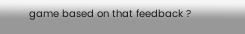game based on that feedback ?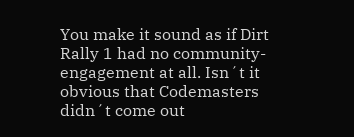You make it sound as if Dirt Rally 1 had no community-engagement at all. Isn´t it obvious that Codemasters didn´t come out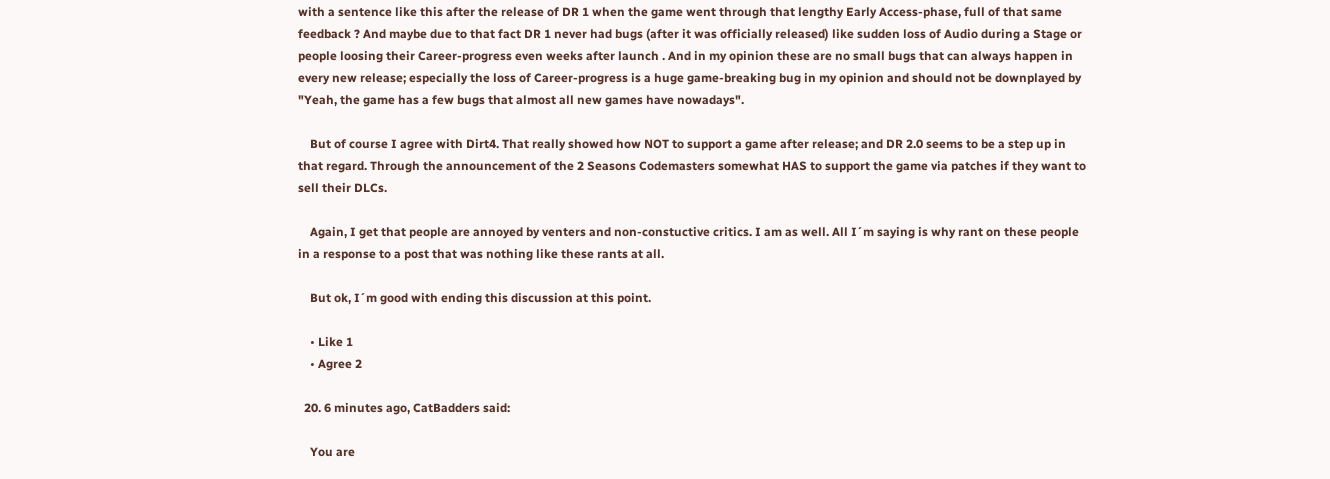with a sentence like this after the release of DR 1 when the game went through that lengthy Early Access-phase, full of that same feedback ? And maybe due to that fact DR 1 never had bugs (after it was officially released) like sudden loss of Audio during a Stage or people loosing their Career-progress even weeks after launch . And in my opinion these are no small bugs that can always happen in every new release; especially the loss of Career-progress is a huge game-breaking bug in my opinion and should not be downplayed by "Yeah, the game has a few bugs that almost all new games have nowadays".

    But of course I agree with Dirt4. That really showed how NOT to support a game after release; and DR 2.0 seems to be a step up in that regard. Through the announcement of the 2 Seasons Codemasters somewhat HAS to support the game via patches if they want to sell their DLCs.

    Again, I get that people are annoyed by venters and non-constuctive critics. I am as well. All I´m saying is why rant on these people in a response to a post that was nothing like these rants at all.

    But ok, I´m good with ending this discussion at this point.

    • Like 1
    • Agree 2

  20. 6 minutes ago, CatBadders said:

    You are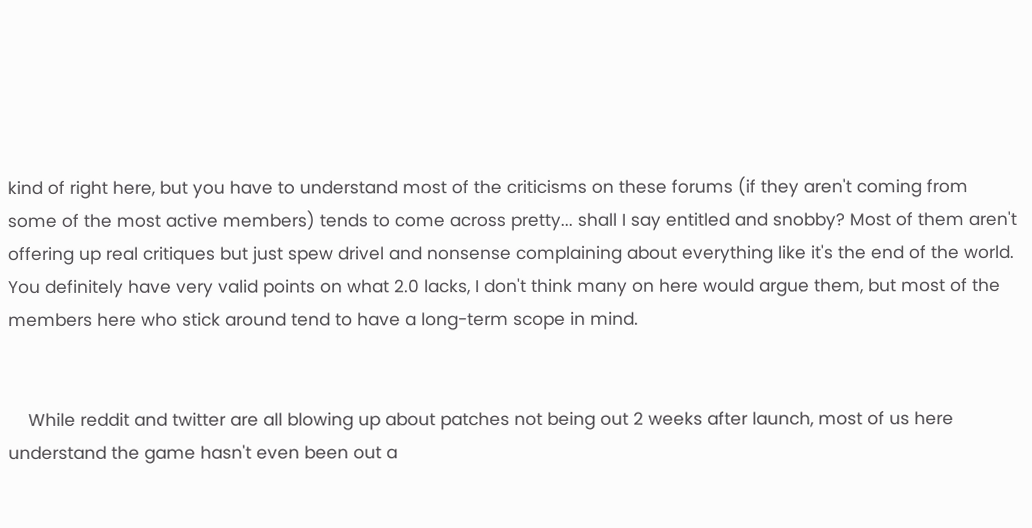kind of right here, but you have to understand most of the criticisms on these forums (if they aren't coming from some of the most active members) tends to come across pretty... shall I say entitled and snobby? Most of them aren't offering up real critiques but just spew drivel and nonsense complaining about everything like it's the end of the world. You definitely have very valid points on what 2.0 lacks, I don't think many on here would argue them, but most of the members here who stick around tend to have a long-term scope in mind.


    While reddit and twitter are all blowing up about patches not being out 2 weeks after launch, most of us here understand the game hasn't even been out a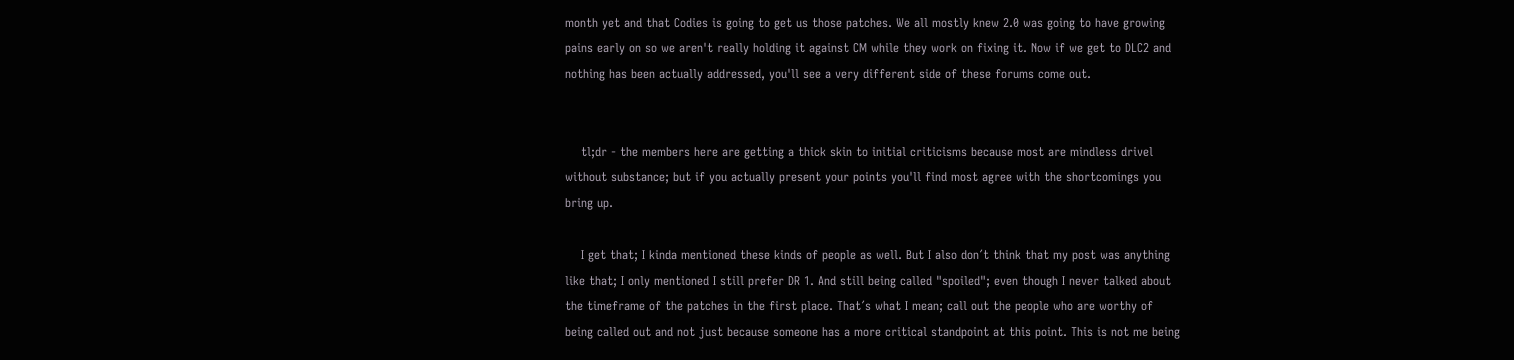month yet and that Codies is going to get us those patches. We all mostly knew 2.0 was going to have growing pains early on so we aren't really holding it against CM while they work on fixing it. Now if we get to DLC2 and nothing has been actually addressed, you'll see a very different side of these forums come out.


    tl;dr - the members here are getting a thick skin to initial criticisms because most are mindless drivel without substance; but if you actually present your points you'll find most agree with the shortcomings you bring up.

    I get that; I kinda mentioned these kinds of people as well. But I also don´t think that my post was anything like that; I only mentioned I still prefer DR 1. And still being called "spoiled"; even though I never talked about the timeframe of the patches in the first place. That´s what I mean; call out the people who are worthy of being called out and not just because someone has a more critical standpoint at this point. This is not me being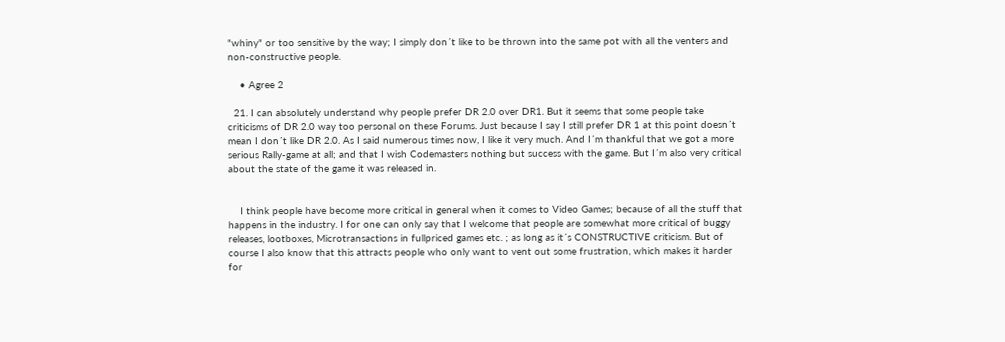"whiny" or too sensitive by the way; I simply don´t like to be thrown into the same pot with all the venters and non-constructive people.

    • Agree 2

  21. I can absolutely understand why people prefer DR 2.0 over DR1. But it seems that some people take criticisms of DR 2.0 way too personal on these Forums. Just because I say I still prefer DR 1 at this point doesn´t mean I don´t like DR 2.0. As I said numerous times now, I like it very much. And I´m thankful that we got a more serious Rally-game at all; and that I wish Codemasters nothing but success with the game. But I´m also very critical about the state of the game it was released in.


    I think people have become more critical in general when it comes to Video Games; because of all the stuff that happens in the industry. I for one can only say that I welcome that people are somewhat more critical of buggy releases, lootboxes, Microtransactions in fullpriced games etc. ; as long as it´s CONSTRUCTIVE criticism. But of course I also know that this attracts people who only want to vent out some frustration, which makes it harder for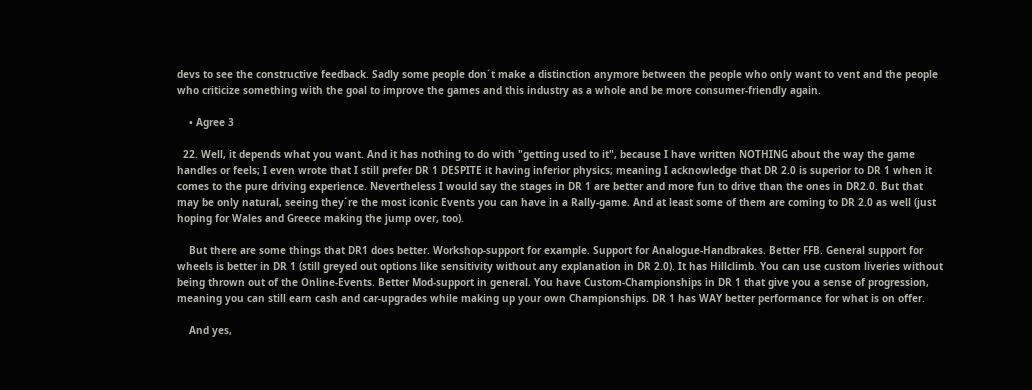devs to see the constructive feedback. Sadly some people don´t make a distinction anymore between the people who only want to vent and the people who criticize something with the goal to improve the games and this industry as a whole and be more consumer-friendly again.

    • Agree 3

  22. Well, it depends what you want. And it has nothing to do with "getting used to it", because I have written NOTHING about the way the game handles or feels; I even wrote that I still prefer DR 1 DESPITE it having inferior physics; meaning I acknowledge that DR 2.0 is superior to DR 1 when it comes to the pure driving experience. Nevertheless I would say the stages in DR 1 are better and more fun to drive than the ones in DR2.0. But that may be only natural, seeing they´re the most iconic Events you can have in a Rally-game. And at least some of them are coming to DR 2.0 as well (just hoping for Wales and Greece making the jump over, too).

    But there are some things that DR1 does better. Workshop-support for example. Support for Analogue-Handbrakes. Better FFB. General support for wheels is better in DR 1 (still greyed out options like sensitivity without any explanation in DR 2.0). It has Hillclimb. You can use custom liveries without being thrown out of the Online-Events. Better Mod-support in general. You have Custom-Championships in DR 1 that give you a sense of progression, meaning you can still earn cash and car-upgrades while making up your own Championships. DR 1 has WAY better performance for what is on offer.

    And yes,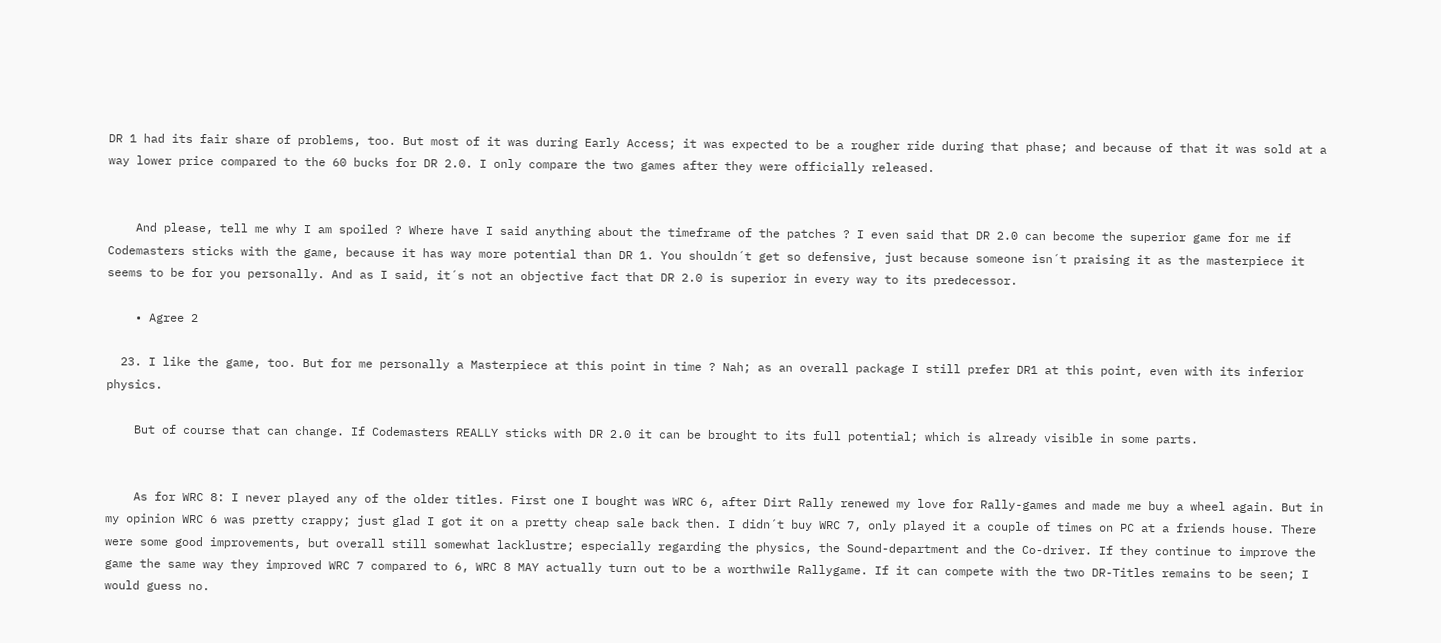DR 1 had its fair share of problems, too. But most of it was during Early Access; it was expected to be a rougher ride during that phase; and because of that it was sold at a way lower price compared to the 60 bucks for DR 2.0. I only compare the two games after they were officially released.


    And please, tell me why I am spoiled ? Where have I said anything about the timeframe of the patches ? I even said that DR 2.0 can become the superior game for me if Codemasters sticks with the game, because it has way more potential than DR 1. You shouldn´t get so defensive, just because someone isn´t praising it as the masterpiece it seems to be for you personally. And as I said, it´s not an objective fact that DR 2.0 is superior in every way to its predecessor.

    • Agree 2

  23. I like the game, too. But for me personally a Masterpiece at this point in time ? Nah; as an overall package I still prefer DR1 at this point, even with its inferior physics.

    But of course that can change. If Codemasters REALLY sticks with DR 2.0 it can be brought to its full potential; which is already visible in some parts.


    As for WRC 8: I never played any of the older titles. First one I bought was WRC 6, after Dirt Rally renewed my love for Rally-games and made me buy a wheel again. But in my opinion WRC 6 was pretty crappy; just glad I got it on a pretty cheap sale back then. I didn´t buy WRC 7, only played it a couple of times on PC at a friends house. There were some good improvements, but overall still somewhat lacklustre; especially regarding the physics, the Sound-department and the Co-driver. If they continue to improve the game the same way they improved WRC 7 compared to 6, WRC 8 MAY actually turn out to be a worthwile Rallygame. If it can compete with the two DR-Titles remains to be seen; I would guess no.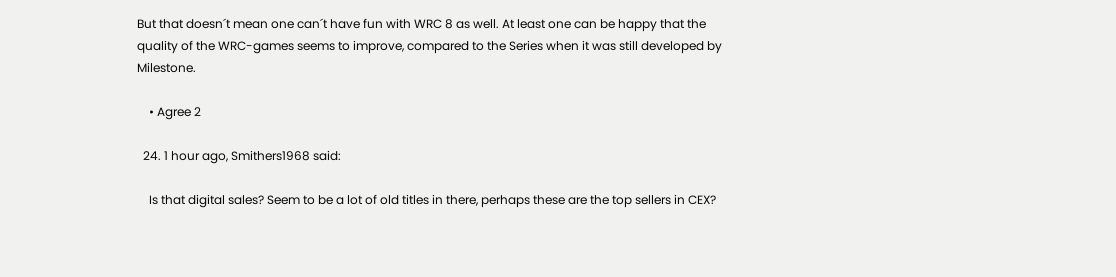But that doesn´t mean one can´t have fun with WRC 8 as well. At least one can be happy that the quality of the WRC-games seems to improve, compared to the Series when it was still developed by Milestone.

    • Agree 2

  24. 1 hour ago, Smithers1968 said:

    Is that digital sales? Seem to be a lot of old titles in there, perhaps these are the top sellers in CEX?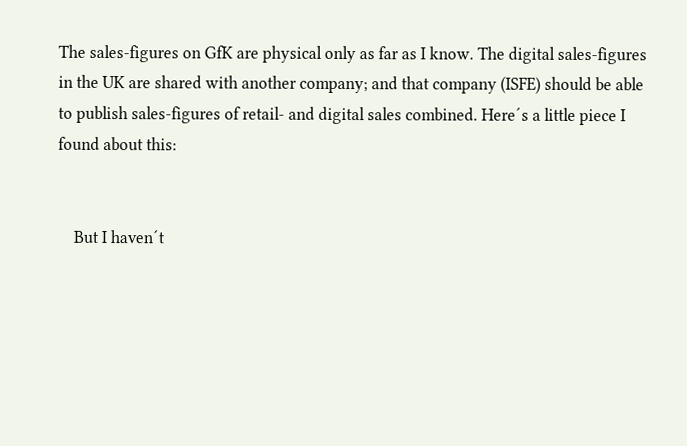The sales-figures on GfK are physical only as far as I know. The digital sales-figures in the UK are shared with another company; and that company (ISFE) should be able to publish sales-figures of retail- and digital sales combined. Here´s a little piece I found about this:


    But I haven´t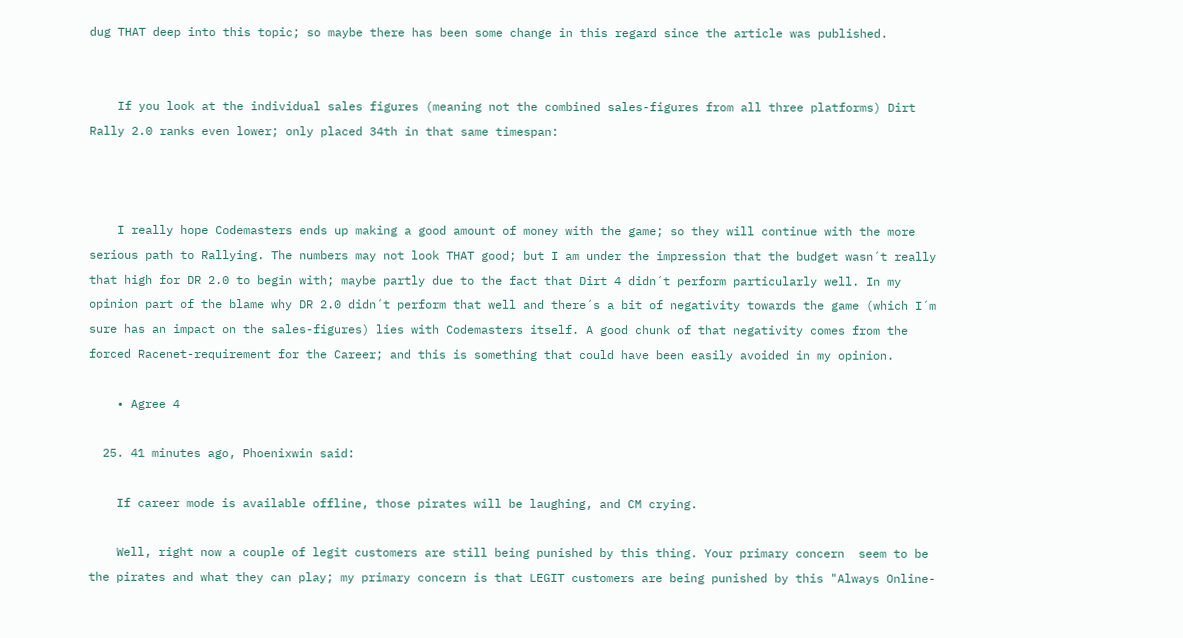dug THAT deep into this topic; so maybe there has been some change in this regard since the article was published.


    If you look at the individual sales figures (meaning not the combined sales-figures from all three platforms) Dirt Rally 2.0 ranks even lower; only placed 34th in that same timespan:



    I really hope Codemasters ends up making a good amount of money with the game; so they will continue with the more serious path to Rallying. The numbers may not look THAT good; but I am under the impression that the budget wasn´t really that high for DR 2.0 to begin with; maybe partly due to the fact that Dirt 4 didn´t perform particularly well. In my opinion part of the blame why DR 2.0 didn´t perform that well and there´s a bit of negativity towards the game (which I´m sure has an impact on the sales-figures) lies with Codemasters itself. A good chunk of that negativity comes from the forced Racenet-requirement for the Career; and this is something that could have been easily avoided in my opinion.

    • Agree 4

  25. 41 minutes ago, Phoenixwin said:

    If career mode is available offline, those pirates will be laughing, and CM crying.

    Well, right now a couple of legit customers are still being punished by this thing. Your primary concern  seem to be the pirates and what they can play; my primary concern is that LEGIT customers are being punished by this "Always Online-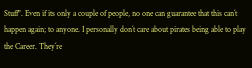Stuff". Even if its only a couple of people, no one can guarantee that this can´t happen again; to anyone. I personally don´t care about pirates being able to play the Career. They´re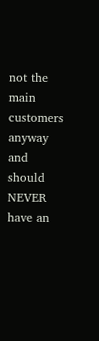not the main customers anyway and should NEVER have an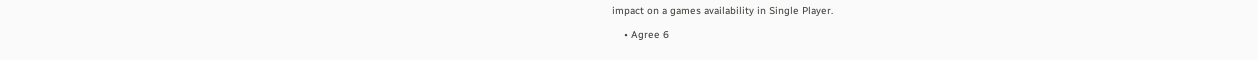impact on a games availability in Single Player.

    • Agree 6